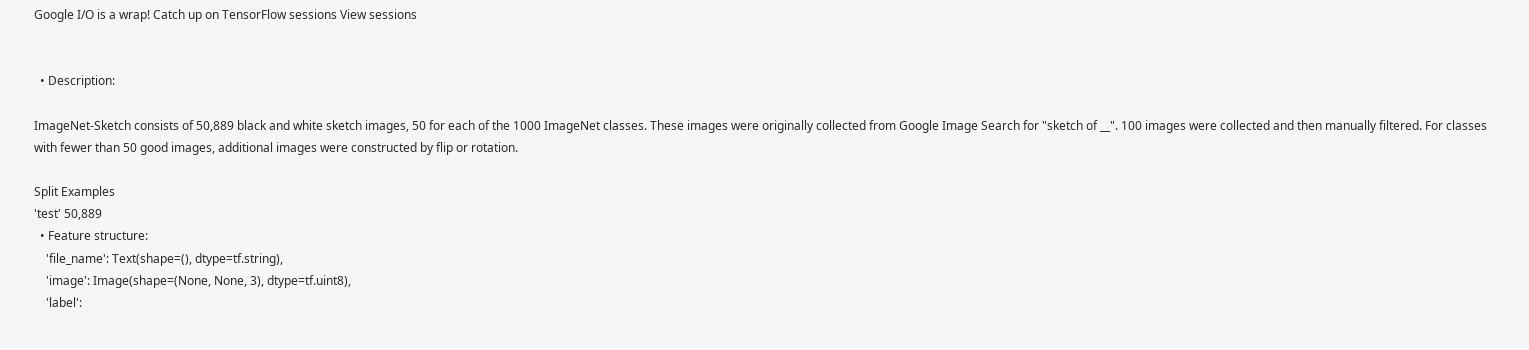Google I/O is a wrap! Catch up on TensorFlow sessions View sessions


  • Description:

ImageNet-Sketch consists of 50,889 black and white sketch images, 50 for each of the 1000 ImageNet classes. These images were originally collected from Google Image Search for "sketch of __". 100 images were collected and then manually filtered. For classes with fewer than 50 good images, additional images were constructed by flip or rotation.

Split Examples
'test' 50,889
  • Feature structure:
    'file_name': Text(shape=(), dtype=tf.string),
    'image': Image(shape=(None, None, 3), dtype=tf.uint8),
    'label':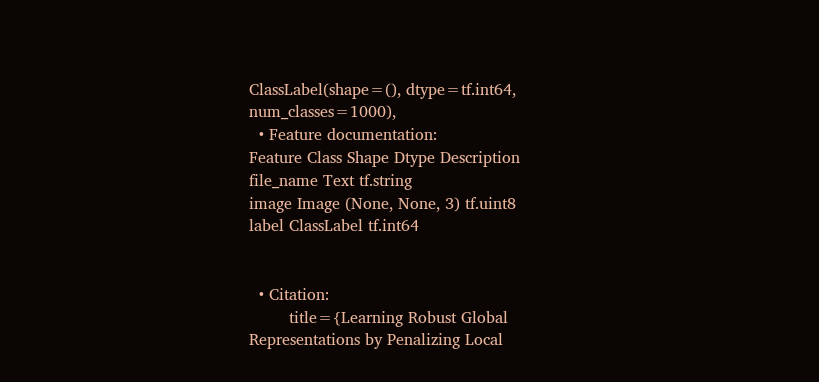ClassLabel(shape=(), dtype=tf.int64, num_classes=1000),
  • Feature documentation:
Feature Class Shape Dtype Description
file_name Text tf.string
image Image (None, None, 3) tf.uint8
label ClassLabel tf.int64


  • Citation:
        title={Learning Robust Global Representations by Penalizing Local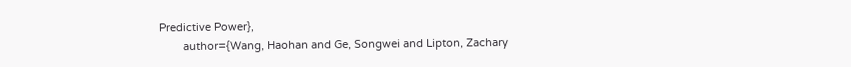Predictive Power},
        author={Wang, Haohan and Ge, Songwei and Lipton, Zachary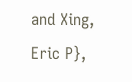and Xing, Eric P},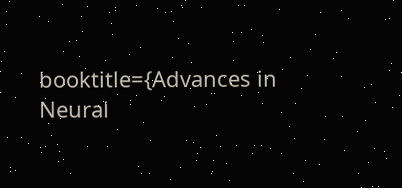booktitle={Advances in Neural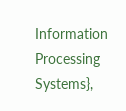Information Processing Systems},